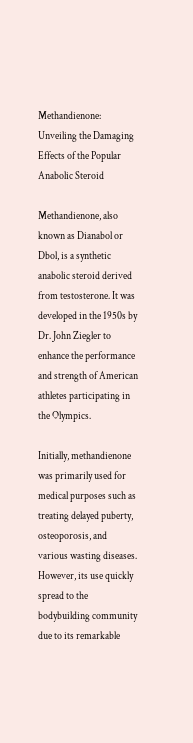Methandienone: Unveiling the Damaging Effects of the Popular Anabolic Steroid

Methandienone, also known as Dianabol or Dbol, is a synthetic anabolic steroid derived from testosterone. It was developed in the 1950s by Dr. John Ziegler to enhance the performance and strength of American athletes participating in the Olympics.

Initially, methandienone was primarily used for medical purposes such as treating delayed puberty, osteoporosis, and various wasting diseases. However, its use quickly spread to the bodybuilding community due to its remarkable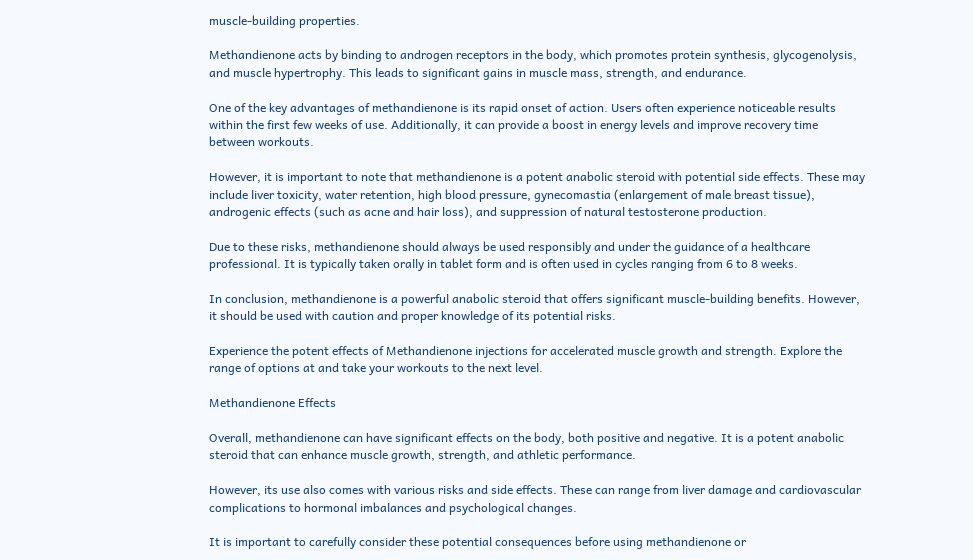muscle-building properties.

Methandienone acts by binding to androgen receptors in the body, which promotes protein synthesis, glycogenolysis, and muscle hypertrophy. This leads to significant gains in muscle mass, strength, and endurance.

One of the key advantages of methandienone is its rapid onset of action. Users often experience noticeable results within the first few weeks of use. Additionally, it can provide a boost in energy levels and improve recovery time between workouts.

However, it is important to note that methandienone is a potent anabolic steroid with potential side effects. These may include liver toxicity, water retention, high blood pressure, gynecomastia (enlargement of male breast tissue), androgenic effects (such as acne and hair loss), and suppression of natural testosterone production.

Due to these risks, methandienone should always be used responsibly and under the guidance of a healthcare professional. It is typically taken orally in tablet form and is often used in cycles ranging from 6 to 8 weeks.

In conclusion, methandienone is a powerful anabolic steroid that offers significant muscle-building benefits. However, it should be used with caution and proper knowledge of its potential risks.

Experience the potent effects of Methandienone injections for accelerated muscle growth and strength. Explore the range of options at and take your workouts to the next level.

Methandienone Effects

Overall, methandienone can have significant effects on the body, both positive and negative. It is a potent anabolic steroid that can enhance muscle growth, strength, and athletic performance.

However, its use also comes with various risks and side effects. These can range from liver damage and cardiovascular complications to hormonal imbalances and psychological changes.

It is important to carefully consider these potential consequences before using methandienone or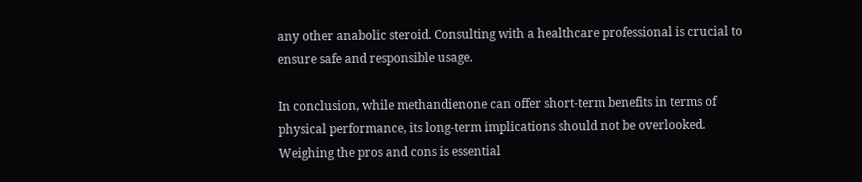any other anabolic steroid. Consulting with a healthcare professional is crucial to ensure safe and responsible usage.

In conclusion, while methandienone can offer short-term benefits in terms of physical performance, its long-term implications should not be overlooked. Weighing the pros and cons is essential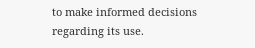to make informed decisions regarding its use.